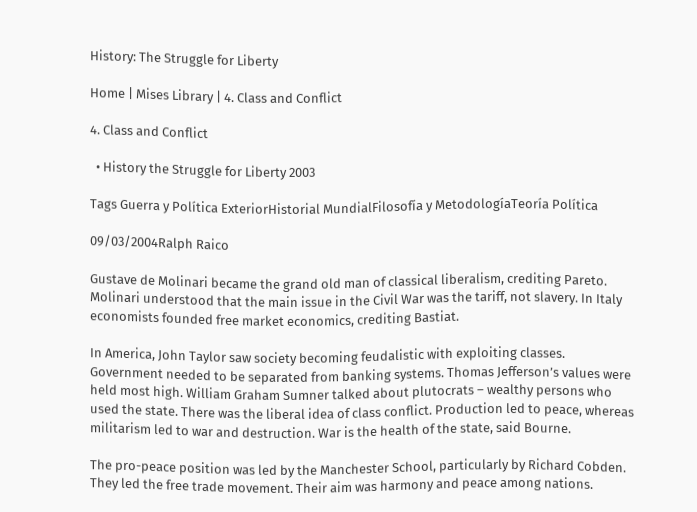History: The Struggle for Liberty

Home | Mises Library | 4. Class and Conflict

4. Class and Conflict

  • History the Struggle for Liberty 2003

Tags Guerra y Política ExteriorHistorial MundialFilosofía y MetodologíaTeoría Política

09/03/2004Ralph Raico

Gustave de Molinari became the grand old man of classical liberalism, crediting Pareto. Molinari understood that the main issue in the Civil War was the tariff, not slavery. In Italy economists founded free market economics, crediting Bastiat.

In America, John Taylor saw society becoming feudalistic with exploiting classes. Government needed to be separated from banking systems. Thomas Jefferson’s values were held most high. William Graham Sumner talked about plutocrats – wealthy persons who used the state. There was the liberal idea of class conflict. Production led to peace, whereas militarism led to war and destruction. War is the health of the state, said Bourne.

The pro-peace position was led by the Manchester School, particularly by Richard Cobden. They led the free trade movement. Their aim was harmony and peace among nations.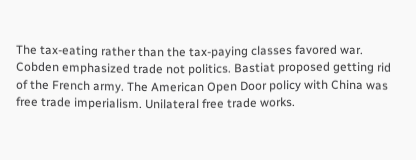The tax-eating rather than the tax-paying classes favored war. Cobden emphasized trade not politics. Bastiat proposed getting rid of the French army. The American Open Door policy with China was free trade imperialism. Unilateral free trade works.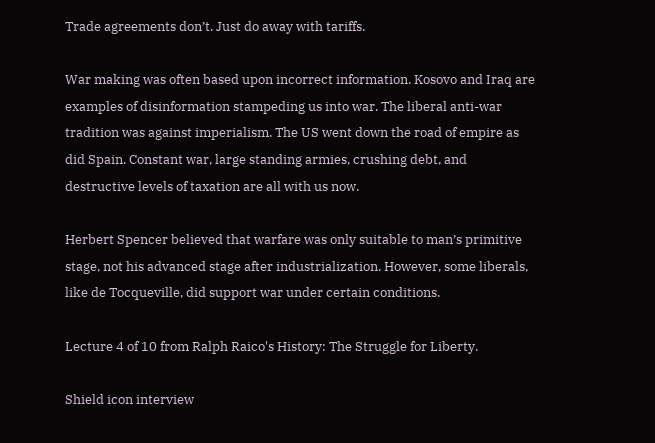Trade agreements don’t. Just do away with tariffs.

War making was often based upon incorrect information. Kosovo and Iraq are examples of disinformation stampeding us into war. The liberal anti-war tradition was against imperialism. The US went down the road of empire as did Spain. Constant war, large standing armies, crushing debt, and destructive levels of taxation are all with us now.

Herbert Spencer believed that warfare was only suitable to man’s primitive stage, not his advanced stage after industrialization. However, some liberals, like de Tocqueville, did support war under certain conditions.

Lecture 4 of 10 from Ralph Raico's History: The Struggle for Liberty.

Shield icon interview